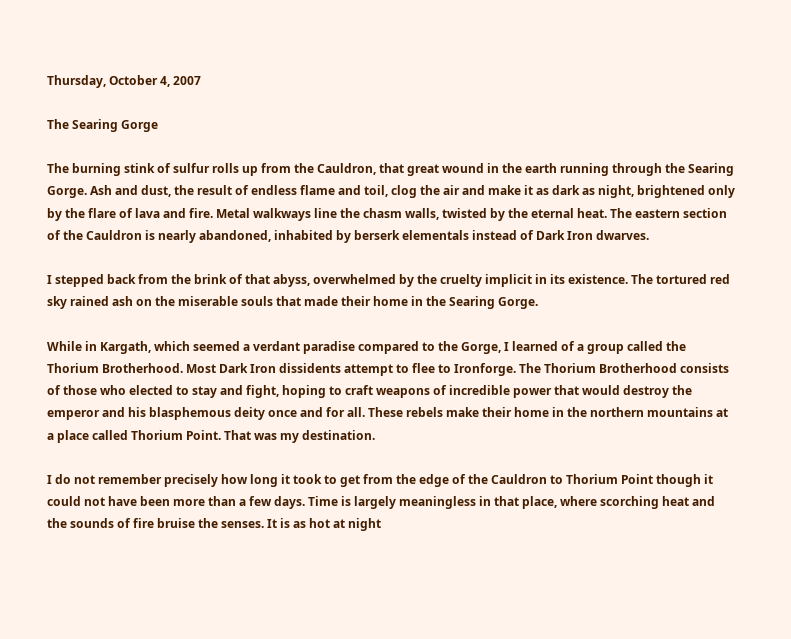Thursday, October 4, 2007

The Searing Gorge

The burning stink of sulfur rolls up from the Cauldron, that great wound in the earth running through the Searing Gorge. Ash and dust, the result of endless flame and toil, clog the air and make it as dark as night, brightened only by the flare of lava and fire. Metal walkways line the chasm walls, twisted by the eternal heat. The eastern section of the Cauldron is nearly abandoned, inhabited by berserk elementals instead of Dark Iron dwarves.

I stepped back from the brink of that abyss, overwhelmed by the cruelty implicit in its existence. The tortured red sky rained ash on the miserable souls that made their home in the Searing Gorge.

While in Kargath, which seemed a verdant paradise compared to the Gorge, I learned of a group called the Thorium Brotherhood. Most Dark Iron dissidents attempt to flee to Ironforge. The Thorium Brotherhood consists of those who elected to stay and fight, hoping to craft weapons of incredible power that would destroy the emperor and his blasphemous deity once and for all. These rebels make their home in the northern mountains at a place called Thorium Point. That was my destination.

I do not remember precisely how long it took to get from the edge of the Cauldron to Thorium Point though it could not have been more than a few days. Time is largely meaningless in that place, where scorching heat and the sounds of fire bruise the senses. It is as hot at night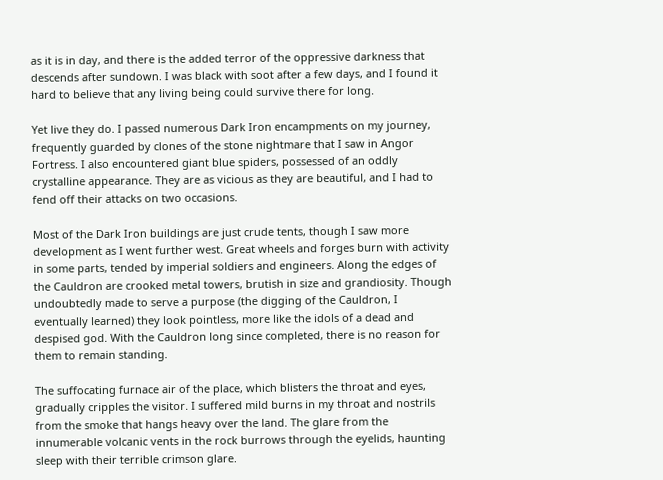as it is in day, and there is the added terror of the oppressive darkness that descends after sundown. I was black with soot after a few days, and I found it hard to believe that any living being could survive there for long.

Yet live they do. I passed numerous Dark Iron encampments on my journey, frequently guarded by clones of the stone nightmare that I saw in Angor Fortress. I also encountered giant blue spiders, possessed of an oddly crystalline appearance. They are as vicious as they are beautiful, and I had to fend off their attacks on two occasions.

Most of the Dark Iron buildings are just crude tents, though I saw more development as I went further west. Great wheels and forges burn with activity in some parts, tended by imperial soldiers and engineers. Along the edges of the Cauldron are crooked metal towers, brutish in size and grandiosity. Though undoubtedly made to serve a purpose (the digging of the Cauldron, I eventually learned) they look pointless, more like the idols of a dead and despised god. With the Cauldron long since completed, there is no reason for them to remain standing.

The suffocating furnace air of the place, which blisters the throat and eyes, gradually cripples the visitor. I suffered mild burns in my throat and nostrils from the smoke that hangs heavy over the land. The glare from the innumerable volcanic vents in the rock burrows through the eyelids, haunting sleep with their terrible crimson glare.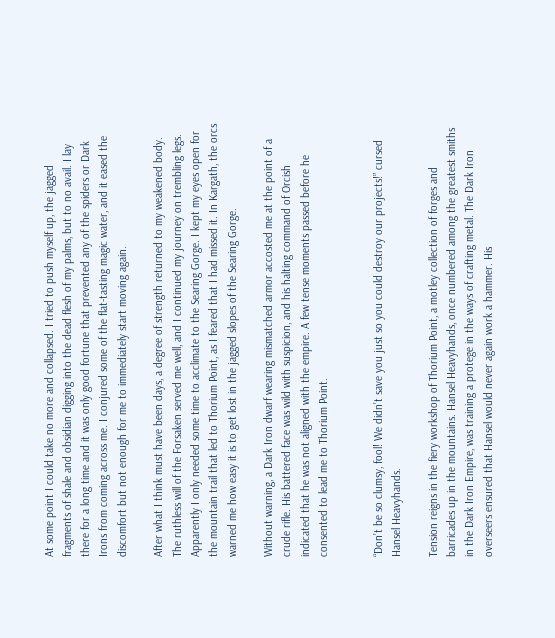At some point I could take no more and collapsed. I tried to push myself up, the jagged fragments of shale and obsidian digging into the dead flesh of my palms, but to no avail. I lay there for a long time and it was only good fortune that prevented any of the spiders or Dark Irons from coming across me. I conjured some of the flat-tasting magic water, and it eased the discomfort but not enough for me to immediately start moving again.

After what I think must have been days, a degree of strength returned to my weakened body. The ruthless will of the Forsaken served me well, and I continued my journey on trembling legs. Apparently I only needed some time to acclimate to the Searing Gorge. I kept my eyes open for the mountain trail that led to Thorium Point, as I feared that I had missed it. In Kargath, the orcs warned me how easy it is to get lost in the jagged slopes of the Searing Gorge.

Without warning, a Dark Iron dwarf wearing mismatched armor accosted me at the point of a crude rifle. His battered face was wild with suspicion, and his halting command of Orcish indicated that he was not aligned with the empire. A few tense moments passed before he consented to lead me to Thorium Point.


“Don’t be so clumsy, fool! We didn’t save you just so you could destroy our projects!” cursed Hansel Heavyhands.

Tension reigns in the fiery workshop of Thorium Point, a motley collection of forges and barricades up in the mountains. Hansel Heavyhands, once numbered among the greatest smiths in the Dark Iron Empire, was training a protege in the ways of crafting metal. The Dark Iron overseers ensured that Hansel would never again work a hammer. His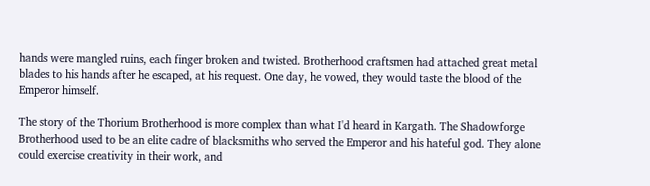hands were mangled ruins, each finger broken and twisted. Brotherhood craftsmen had attached great metal blades to his hands after he escaped, at his request. One day, he vowed, they would taste the blood of the Emperor himself.

The story of the Thorium Brotherhood is more complex than what I'd heard in Kargath. The Shadowforge Brotherhood used to be an elite cadre of blacksmiths who served the Emperor and his hateful god. They alone could exercise creativity in their work, and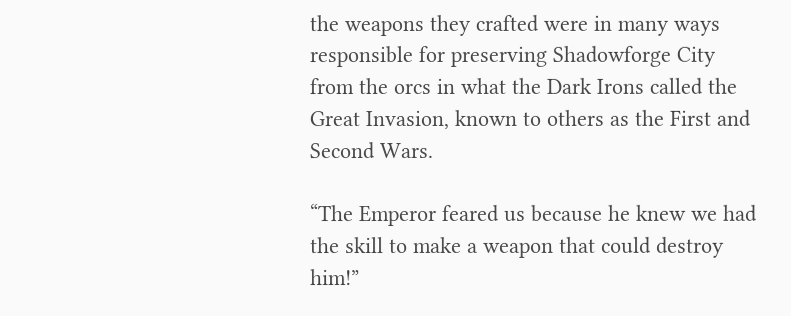the weapons they crafted were in many ways responsible for preserving Shadowforge City from the orcs in what the Dark Irons called the Great Invasion, known to others as the First and Second Wars.

“The Emperor feared us because he knew we had the skill to make a weapon that could destroy him!”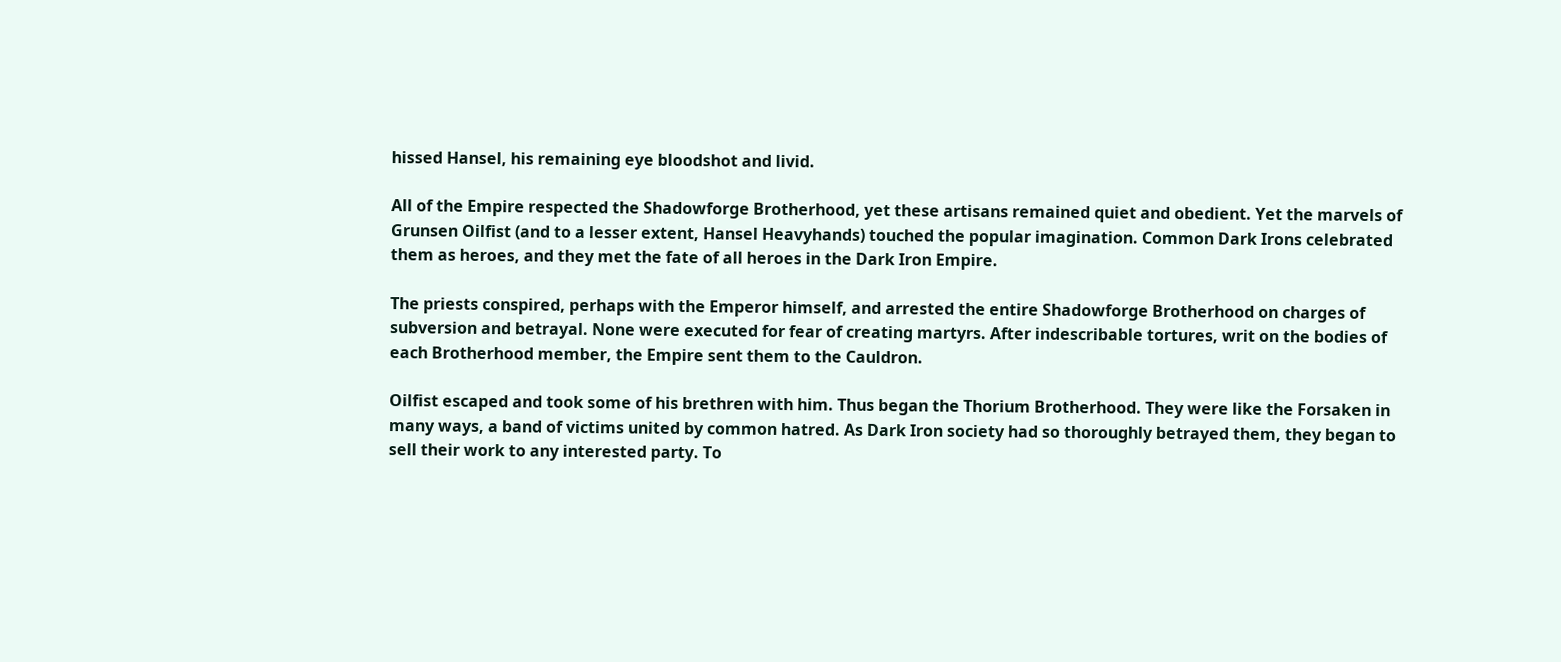hissed Hansel, his remaining eye bloodshot and livid.

All of the Empire respected the Shadowforge Brotherhood, yet these artisans remained quiet and obedient. Yet the marvels of Grunsen Oilfist (and to a lesser extent, Hansel Heavyhands) touched the popular imagination. Common Dark Irons celebrated them as heroes, and they met the fate of all heroes in the Dark Iron Empire.

The priests conspired, perhaps with the Emperor himself, and arrested the entire Shadowforge Brotherhood on charges of subversion and betrayal. None were executed for fear of creating martyrs. After indescribable tortures, writ on the bodies of each Brotherhood member, the Empire sent them to the Cauldron.

Oilfist escaped and took some of his brethren with him. Thus began the Thorium Brotherhood. They were like the Forsaken in many ways, a band of victims united by common hatred. As Dark Iron society had so thoroughly betrayed them, they began to sell their work to any interested party. To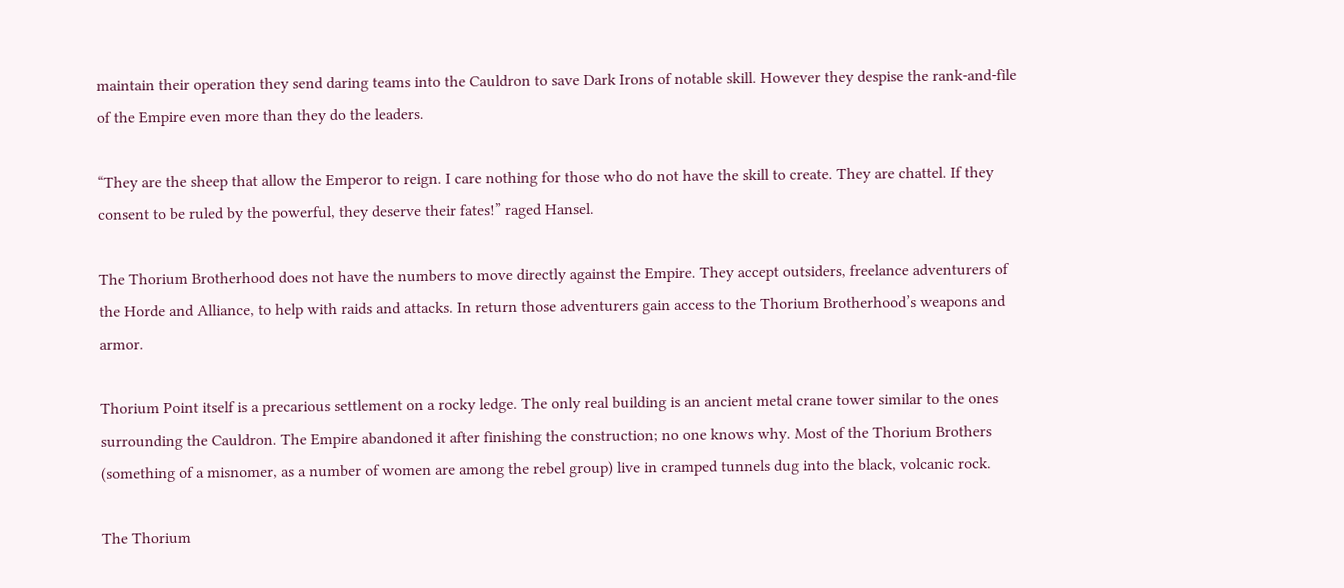maintain their operation they send daring teams into the Cauldron to save Dark Irons of notable skill. However they despise the rank-and-file of the Empire even more than they do the leaders.

“They are the sheep that allow the Emperor to reign. I care nothing for those who do not have the skill to create. They are chattel. If they consent to be ruled by the powerful, they deserve their fates!” raged Hansel.

The Thorium Brotherhood does not have the numbers to move directly against the Empire. They accept outsiders, freelance adventurers of the Horde and Alliance, to help with raids and attacks. In return those adventurers gain access to the Thorium Brotherhood’s weapons and armor.

Thorium Point itself is a precarious settlement on a rocky ledge. The only real building is an ancient metal crane tower similar to the ones surrounding the Cauldron. The Empire abandoned it after finishing the construction; no one knows why. Most of the Thorium Brothers (something of a misnomer, as a number of women are among the rebel group) live in cramped tunnels dug into the black, volcanic rock.

The Thorium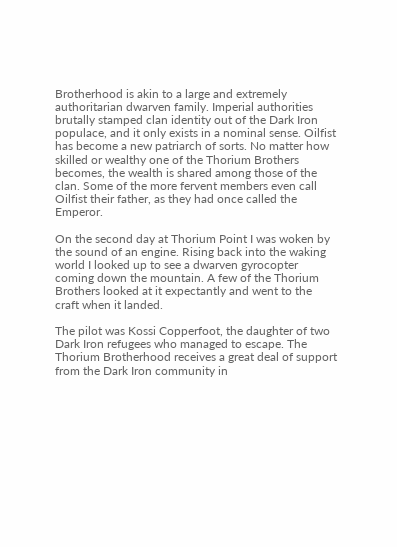Brotherhood is akin to a large and extremely authoritarian dwarven family. Imperial authorities brutally stamped clan identity out of the Dark Iron populace, and it only exists in a nominal sense. Oilfist has become a new patriarch of sorts. No matter how skilled or wealthy one of the Thorium Brothers becomes, the wealth is shared among those of the clan. Some of the more fervent members even call Oilfist their father, as they had once called the Emperor.

On the second day at Thorium Point I was woken by the sound of an engine. Rising back into the waking world I looked up to see a dwarven gyrocopter coming down the mountain. A few of the Thorium Brothers looked at it expectantly and went to the craft when it landed.

The pilot was Kossi Copperfoot, the daughter of two Dark Iron refugees who managed to escape. The Thorium Brotherhood receives a great deal of support from the Dark Iron community in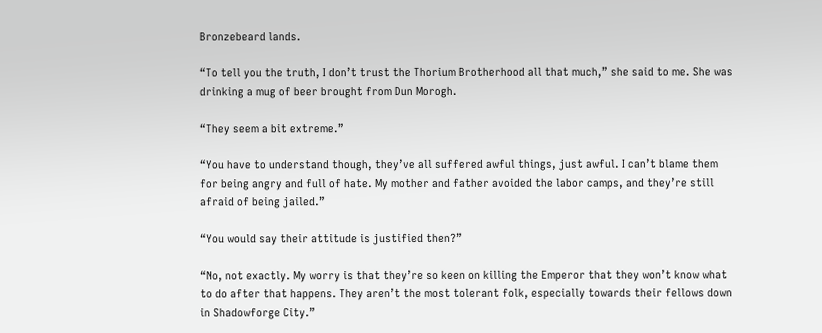Bronzebeard lands.

“To tell you the truth, I don’t trust the Thorium Brotherhood all that much,” she said to me. She was drinking a mug of beer brought from Dun Morogh.

“They seem a bit extreme.”

“You have to understand though, they’ve all suffered awful things, just awful. I can’t blame them for being angry and full of hate. My mother and father avoided the labor camps, and they’re still afraid of being jailed.”

“You would say their attitude is justified then?”

“No, not exactly. My worry is that they’re so keen on killing the Emperor that they won’t know what to do after that happens. They aren’t the most tolerant folk, especially towards their fellows down in Shadowforge City.”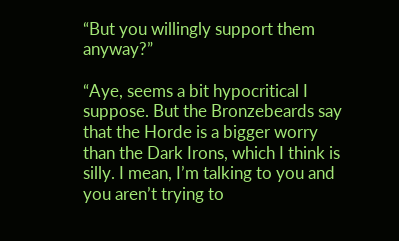“But you willingly support them anyway?”

“Aye, seems a bit hypocritical I suppose. But the Bronzebeards say that the Horde is a bigger worry than the Dark Irons, which I think is silly. I mean, I’m talking to you and you aren’t trying to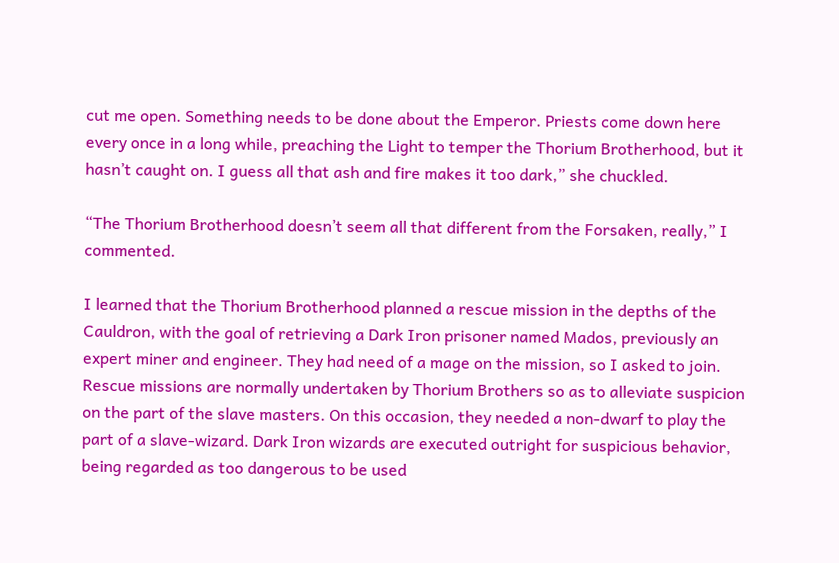cut me open. Something needs to be done about the Emperor. Priests come down here every once in a long while, preaching the Light to temper the Thorium Brotherhood, but it hasn’t caught on. I guess all that ash and fire makes it too dark,” she chuckled.

“The Thorium Brotherhood doesn’t seem all that different from the Forsaken, really,” I commented.

I learned that the Thorium Brotherhood planned a rescue mission in the depths of the Cauldron, with the goal of retrieving a Dark Iron prisoner named Mados, previously an expert miner and engineer. They had need of a mage on the mission, so I asked to join. Rescue missions are normally undertaken by Thorium Brothers so as to alleviate suspicion on the part of the slave masters. On this occasion, they needed a non-dwarf to play the part of a slave-wizard. Dark Iron wizards are executed outright for suspicious behavior, being regarded as too dangerous to be used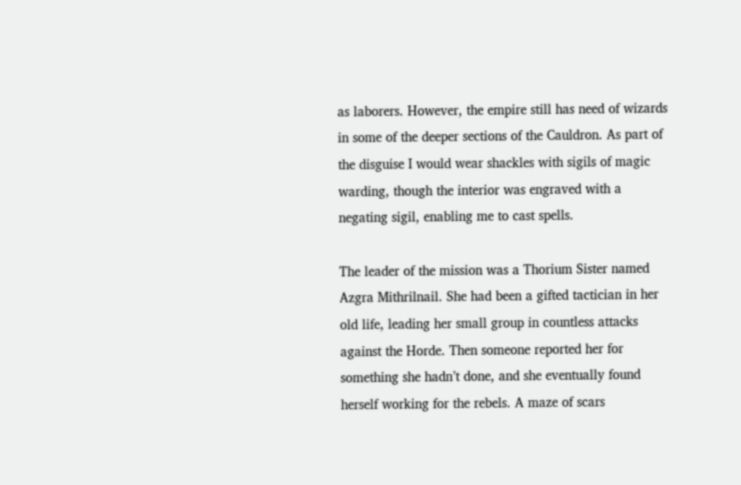as laborers. However, the empire still has need of wizards in some of the deeper sections of the Cauldron. As part of the disguise I would wear shackles with sigils of magic warding, though the interior was engraved with a negating sigil, enabling me to cast spells.

The leader of the mission was a Thorium Sister named Azgra Mithrilnail. She had been a gifted tactician in her old life, leading her small group in countless attacks against the Horde. Then someone reported her for something she hadn’t done, and she eventually found herself working for the rebels. A maze of scars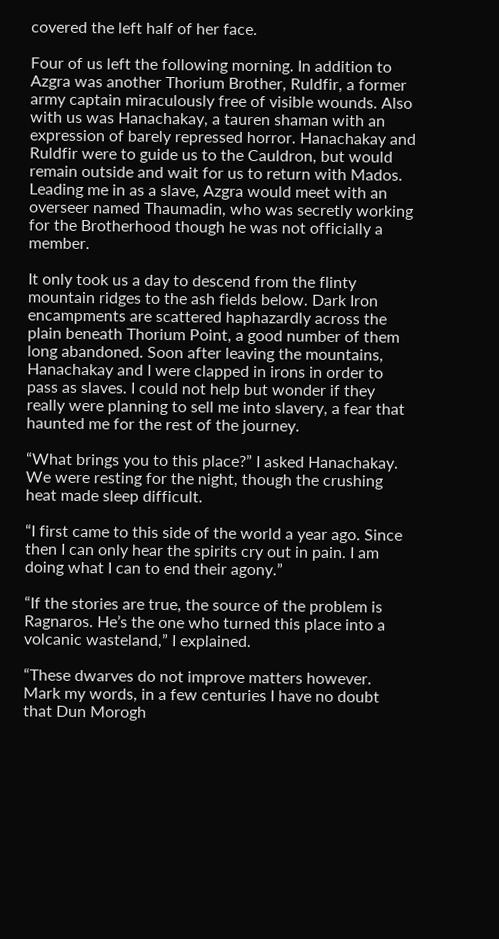covered the left half of her face.

Four of us left the following morning. In addition to Azgra was another Thorium Brother, Ruldfir, a former army captain miraculously free of visible wounds. Also with us was Hanachakay, a tauren shaman with an expression of barely repressed horror. Hanachakay and Ruldfir were to guide us to the Cauldron, but would remain outside and wait for us to return with Mados. Leading me in as a slave, Azgra would meet with an overseer named Thaumadin, who was secretly working for the Brotherhood though he was not officially a member.

It only took us a day to descend from the flinty mountain ridges to the ash fields below. Dark Iron encampments are scattered haphazardly across the plain beneath Thorium Point, a good number of them long abandoned. Soon after leaving the mountains, Hanachakay and I were clapped in irons in order to pass as slaves. I could not help but wonder if they really were planning to sell me into slavery, a fear that haunted me for the rest of the journey.

“What brings you to this place?” I asked Hanachakay. We were resting for the night, though the crushing heat made sleep difficult.

“I first came to this side of the world a year ago. Since then I can only hear the spirits cry out in pain. I am doing what I can to end their agony.”

“If the stories are true, the source of the problem is Ragnaros. He’s the one who turned this place into a volcanic wasteland,” I explained.

“These dwarves do not improve matters however. Mark my words, in a few centuries I have no doubt that Dun Morogh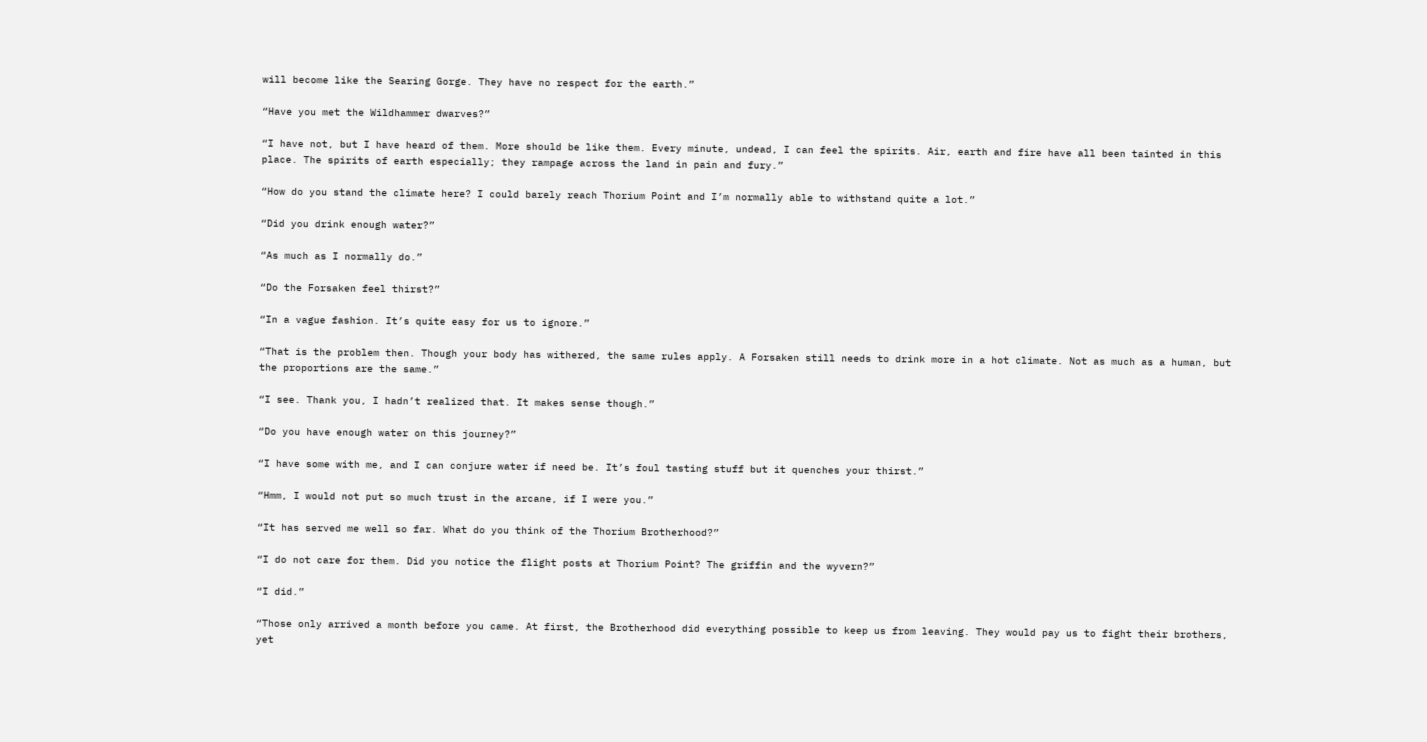will become like the Searing Gorge. They have no respect for the earth.”

“Have you met the Wildhammer dwarves?”

“I have not, but I have heard of them. More should be like them. Every minute, undead, I can feel the spirits. Air, earth and fire have all been tainted in this place. The spirits of earth especially; they rampage across the land in pain and fury.”

“How do you stand the climate here? I could barely reach Thorium Point and I’m normally able to withstand quite a lot.”

“Did you drink enough water?”

“As much as I normally do.”

“Do the Forsaken feel thirst?”

“In a vague fashion. It’s quite easy for us to ignore.”

“That is the problem then. Though your body has withered, the same rules apply. A Forsaken still needs to drink more in a hot climate. Not as much as a human, but the proportions are the same.”

“I see. Thank you, I hadn’t realized that. It makes sense though.”

“Do you have enough water on this journey?”

“I have some with me, and I can conjure water if need be. It’s foul tasting stuff but it quenches your thirst.”

“Hmm, I would not put so much trust in the arcane, if I were you.”

“It has served me well so far. What do you think of the Thorium Brotherhood?”

“I do not care for them. Did you notice the flight posts at Thorium Point? The griffin and the wyvern?”

“I did.”

“Those only arrived a month before you came. At first, the Brotherhood did everything possible to keep us from leaving. They would pay us to fight their brothers, yet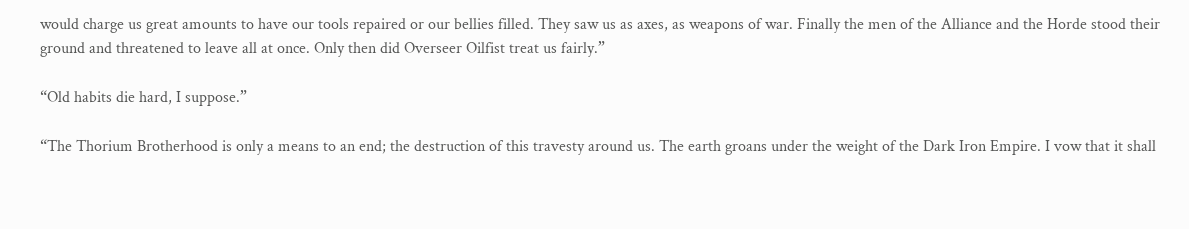would charge us great amounts to have our tools repaired or our bellies filled. They saw us as axes, as weapons of war. Finally the men of the Alliance and the Horde stood their ground and threatened to leave all at once. Only then did Overseer Oilfist treat us fairly.”

“Old habits die hard, I suppose.”

“The Thorium Brotherhood is only a means to an end; the destruction of this travesty around us. The earth groans under the weight of the Dark Iron Empire. I vow that it shall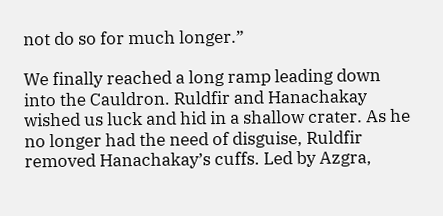not do so for much longer.”

We finally reached a long ramp leading down into the Cauldron. Ruldfir and Hanachakay wished us luck and hid in a shallow crater. As he no longer had the need of disguise, Ruldfir removed Hanachakay’s cuffs. Led by Azgra,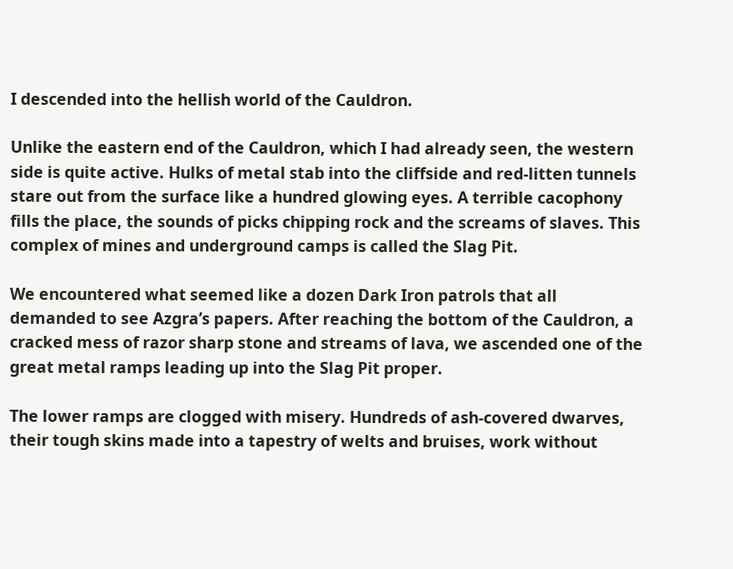I descended into the hellish world of the Cauldron.

Unlike the eastern end of the Cauldron, which I had already seen, the western side is quite active. Hulks of metal stab into the cliffside and red-litten tunnels stare out from the surface like a hundred glowing eyes. A terrible cacophony fills the place, the sounds of picks chipping rock and the screams of slaves. This complex of mines and underground camps is called the Slag Pit.

We encountered what seemed like a dozen Dark Iron patrols that all demanded to see Azgra’s papers. After reaching the bottom of the Cauldron, a cracked mess of razor sharp stone and streams of lava, we ascended one of the great metal ramps leading up into the Slag Pit proper.

The lower ramps are clogged with misery. Hundreds of ash-covered dwarves, their tough skins made into a tapestry of welts and bruises, work without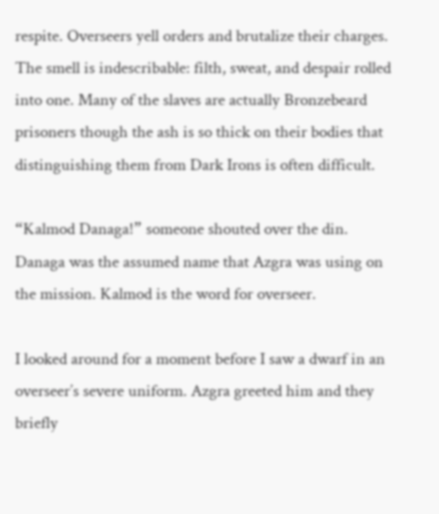respite. Overseers yell orders and brutalize their charges. The smell is indescribable: filth, sweat, and despair rolled into one. Many of the slaves are actually Bronzebeard prisoners though the ash is so thick on their bodies that distinguishing them from Dark Irons is often difficult.

“Kalmod Danaga!” someone shouted over the din. Danaga was the assumed name that Azgra was using on the mission. Kalmod is the word for overseer.

I looked around for a moment before I saw a dwarf in an overseer’s severe uniform. Azgra greeted him and they briefly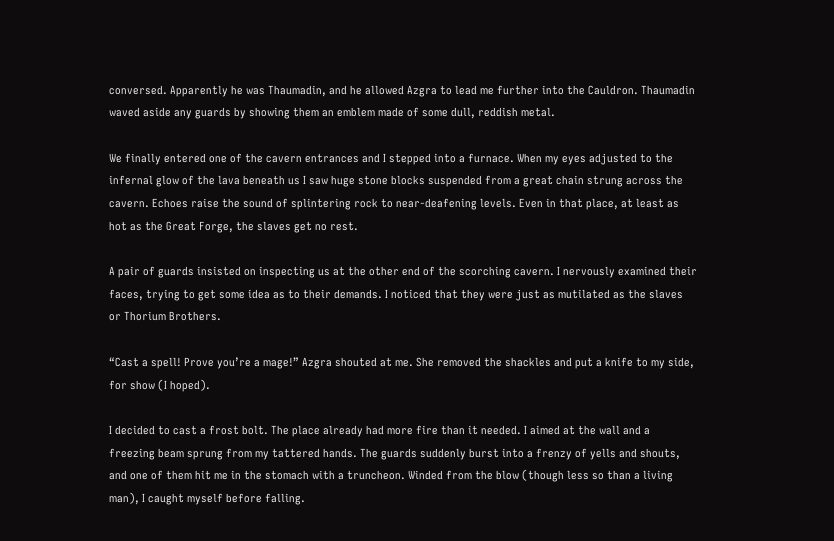conversed. Apparently he was Thaumadin, and he allowed Azgra to lead me further into the Cauldron. Thaumadin waved aside any guards by showing them an emblem made of some dull, reddish metal.

We finally entered one of the cavern entrances and I stepped into a furnace. When my eyes adjusted to the infernal glow of the lava beneath us I saw huge stone blocks suspended from a great chain strung across the cavern. Echoes raise the sound of splintering rock to near-deafening levels. Even in that place, at least as hot as the Great Forge, the slaves get no rest.

A pair of guards insisted on inspecting us at the other end of the scorching cavern. I nervously examined their faces, trying to get some idea as to their demands. I noticed that they were just as mutilated as the slaves or Thorium Brothers.

“Cast a spell! Prove you’re a mage!” Azgra shouted at me. She removed the shackles and put a knife to my side, for show (I hoped).

I decided to cast a frost bolt. The place already had more fire than it needed. I aimed at the wall and a freezing beam sprung from my tattered hands. The guards suddenly burst into a frenzy of yells and shouts, and one of them hit me in the stomach with a truncheon. Winded from the blow (though less so than a living man), I caught myself before falling.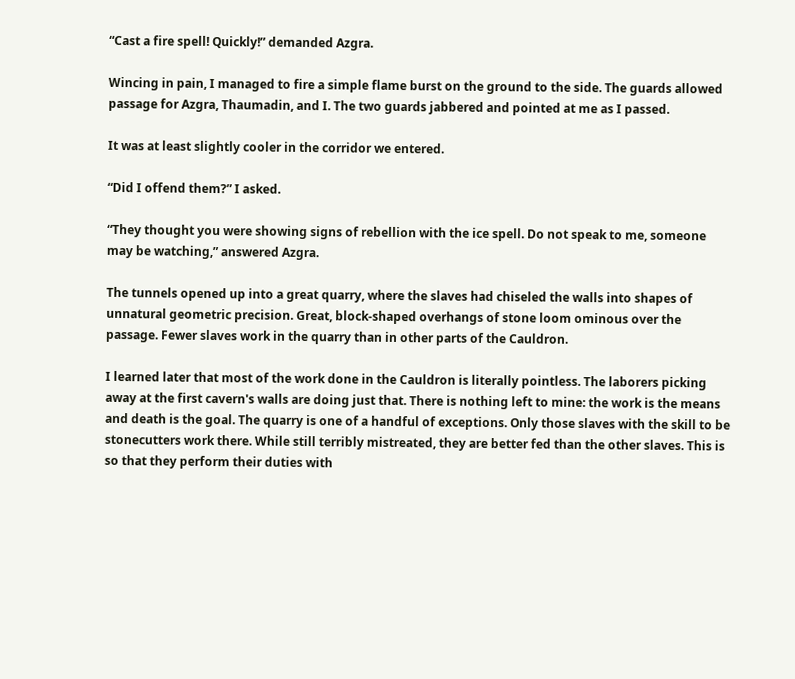“Cast a fire spell! Quickly!” demanded Azgra.

Wincing in pain, I managed to fire a simple flame burst on the ground to the side. The guards allowed passage for Azgra, Thaumadin, and I. The two guards jabbered and pointed at me as I passed.

It was at least slightly cooler in the corridor we entered.

“Did I offend them?” I asked.

“They thought you were showing signs of rebellion with the ice spell. Do not speak to me, someone may be watching,” answered Azgra.

The tunnels opened up into a great quarry, where the slaves had chiseled the walls into shapes of unnatural geometric precision. Great, block-shaped overhangs of stone loom ominous over the passage. Fewer slaves work in the quarry than in other parts of the Cauldron.

I learned later that most of the work done in the Cauldron is literally pointless. The laborers picking away at the first cavern's walls are doing just that. There is nothing left to mine: the work is the means and death is the goal. The quarry is one of a handful of exceptions. Only those slaves with the skill to be stonecutters work there. While still terribly mistreated, they are better fed than the other slaves. This is so that they perform their duties with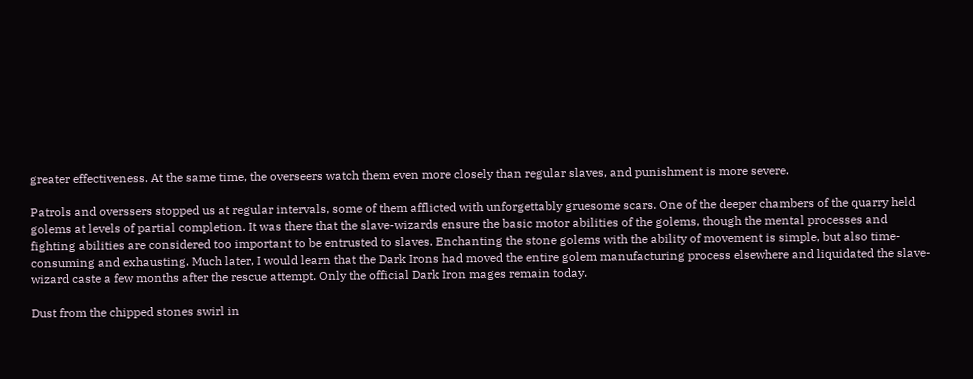greater effectiveness. At the same time, the overseers watch them even more closely than regular slaves, and punishment is more severe.

Patrols and overssers stopped us at regular intervals, some of them afflicted with unforgettably gruesome scars. One of the deeper chambers of the quarry held golems at levels of partial completion. It was there that the slave-wizards ensure the basic motor abilities of the golems, though the mental processes and fighting abilities are considered too important to be entrusted to slaves. Enchanting the stone golems with the ability of movement is simple, but also time-consuming and exhausting. Much later, I would learn that the Dark Irons had moved the entire golem manufacturing process elsewhere and liquidated the slave-wizard caste a few months after the rescue attempt. Only the official Dark Iron mages remain today.

Dust from the chipped stones swirl in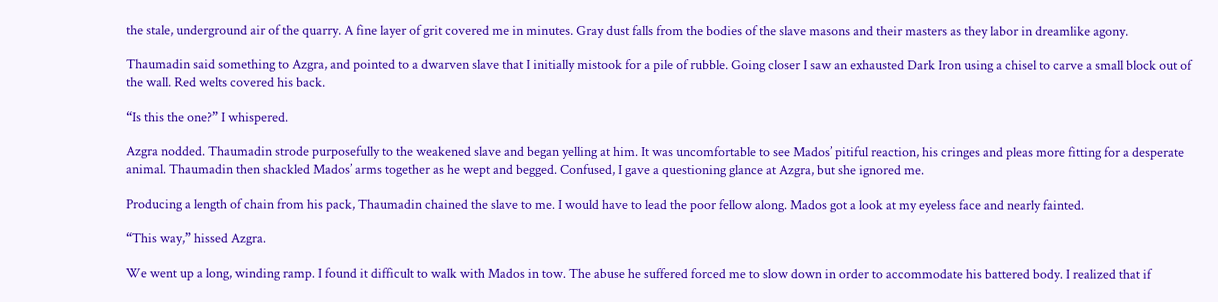the stale, underground air of the quarry. A fine layer of grit covered me in minutes. Gray dust falls from the bodies of the slave masons and their masters as they labor in dreamlike agony.

Thaumadin said something to Azgra, and pointed to a dwarven slave that I initially mistook for a pile of rubble. Going closer I saw an exhausted Dark Iron using a chisel to carve a small block out of the wall. Red welts covered his back.

“Is this the one?” I whispered.

Azgra nodded. Thaumadin strode purposefully to the weakened slave and began yelling at him. It was uncomfortable to see Mados’ pitiful reaction, his cringes and pleas more fitting for a desperate animal. Thaumadin then shackled Mados’ arms together as he wept and begged. Confused, I gave a questioning glance at Azgra, but she ignored me.

Producing a length of chain from his pack, Thaumadin chained the slave to me. I would have to lead the poor fellow along. Mados got a look at my eyeless face and nearly fainted.

“This way,” hissed Azgra.

We went up a long, winding ramp. I found it difficult to walk with Mados in tow. The abuse he suffered forced me to slow down in order to accommodate his battered body. I realized that if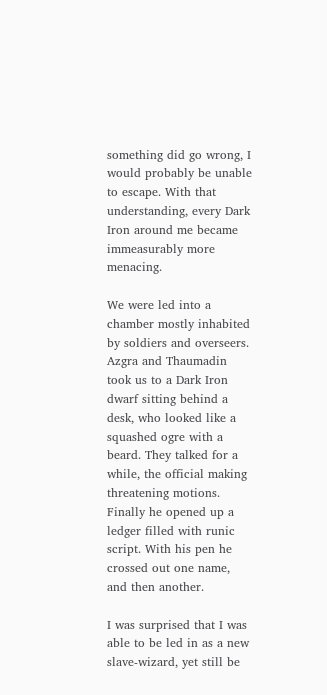something did go wrong, I would probably be unable to escape. With that understanding, every Dark Iron around me became immeasurably more menacing.

We were led into a chamber mostly inhabited by soldiers and overseers. Azgra and Thaumadin took us to a Dark Iron dwarf sitting behind a desk, who looked like a squashed ogre with a beard. They talked for a while, the official making threatening motions. Finally he opened up a ledger filled with runic script. With his pen he crossed out one name, and then another.

I was surprised that I was able to be led in as a new slave-wizard, yet still be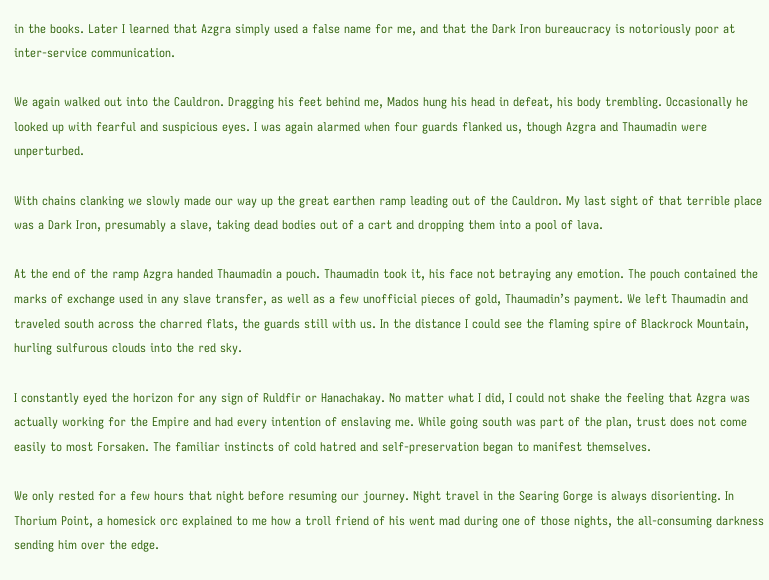in the books. Later I learned that Azgra simply used a false name for me, and that the Dark Iron bureaucracy is notoriously poor at inter-service communication.

We again walked out into the Cauldron. Dragging his feet behind me, Mados hung his head in defeat, his body trembling. Occasionally he looked up with fearful and suspicious eyes. I was again alarmed when four guards flanked us, though Azgra and Thaumadin were unperturbed.

With chains clanking we slowly made our way up the great earthen ramp leading out of the Cauldron. My last sight of that terrible place was a Dark Iron, presumably a slave, taking dead bodies out of a cart and dropping them into a pool of lava.

At the end of the ramp Azgra handed Thaumadin a pouch. Thaumadin took it, his face not betraying any emotion. The pouch contained the marks of exchange used in any slave transfer, as well as a few unofficial pieces of gold, Thaumadin’s payment. We left Thaumadin and traveled south across the charred flats, the guards still with us. In the distance I could see the flaming spire of Blackrock Mountain, hurling sulfurous clouds into the red sky.

I constantly eyed the horizon for any sign of Ruldfir or Hanachakay. No matter what I did, I could not shake the feeling that Azgra was actually working for the Empire and had every intention of enslaving me. While going south was part of the plan, trust does not come easily to most Forsaken. The familiar instincts of cold hatred and self-preservation began to manifest themselves.

We only rested for a few hours that night before resuming our journey. Night travel in the Searing Gorge is always disorienting. In Thorium Point, a homesick orc explained to me how a troll friend of his went mad during one of those nights, the all-consuming darkness sending him over the edge.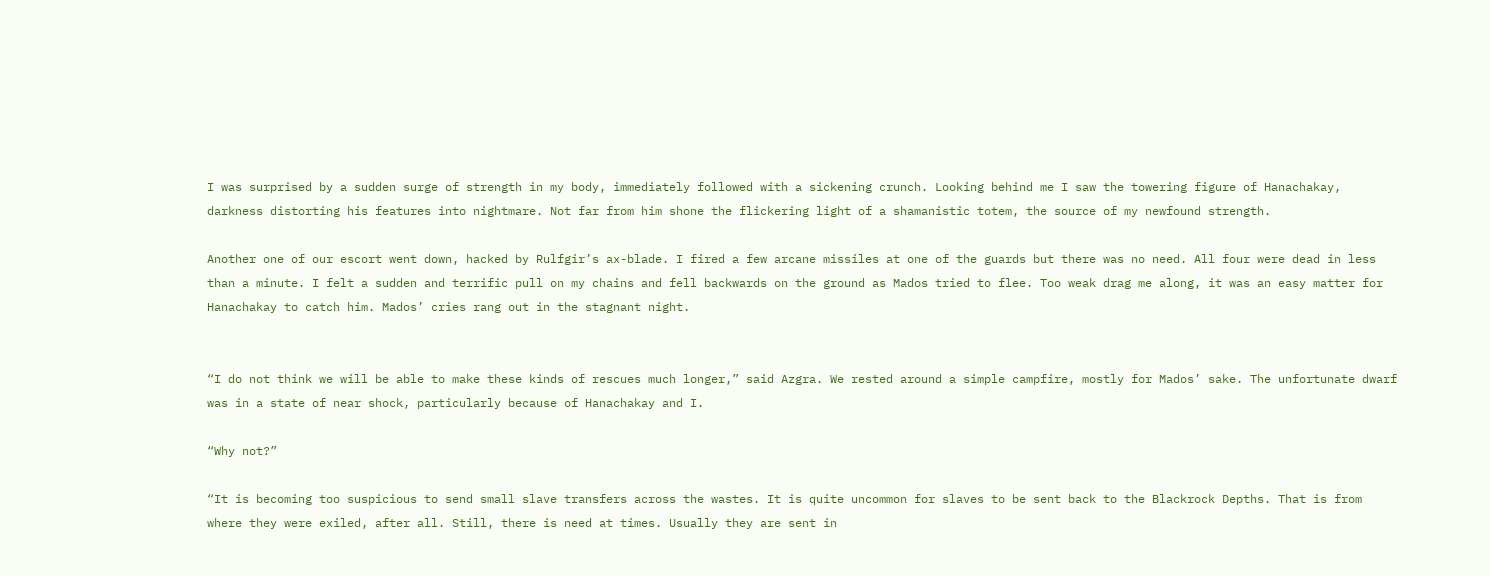I was surprised by a sudden surge of strength in my body, immediately followed with a sickening crunch. Looking behind me I saw the towering figure of Hanachakay, darkness distorting his features into nightmare. Not far from him shone the flickering light of a shamanistic totem, the source of my newfound strength.

Another one of our escort went down, hacked by Rulfgir’s ax-blade. I fired a few arcane missiles at one of the guards but there was no need. All four were dead in less than a minute. I felt a sudden and terrific pull on my chains and fell backwards on the ground as Mados tried to flee. Too weak drag me along, it was an easy matter for Hanachakay to catch him. Mados’ cries rang out in the stagnant night.


“I do not think we will be able to make these kinds of rescues much longer,” said Azgra. We rested around a simple campfire, mostly for Mados’ sake. The unfortunate dwarf was in a state of near shock, particularly because of Hanachakay and I.

“Why not?”

“It is becoming too suspicious to send small slave transfers across the wastes. It is quite uncommon for slaves to be sent back to the Blackrock Depths. That is from where they were exiled, after all. Still, there is need at times. Usually they are sent in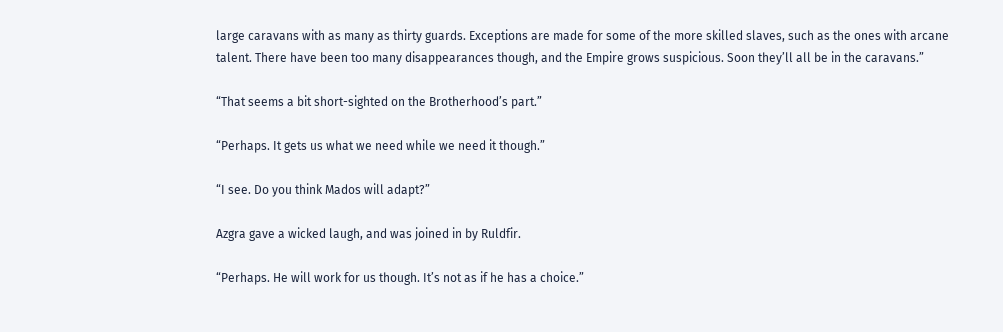large caravans with as many as thirty guards. Exceptions are made for some of the more skilled slaves, such as the ones with arcane talent. There have been too many disappearances though, and the Empire grows suspicious. Soon they’ll all be in the caravans.”

“That seems a bit short-sighted on the Brotherhood’s part.”

“Perhaps. It gets us what we need while we need it though.”

“I see. Do you think Mados will adapt?”

Azgra gave a wicked laugh, and was joined in by Ruldfir.

“Perhaps. He will work for us though. It’s not as if he has a choice.”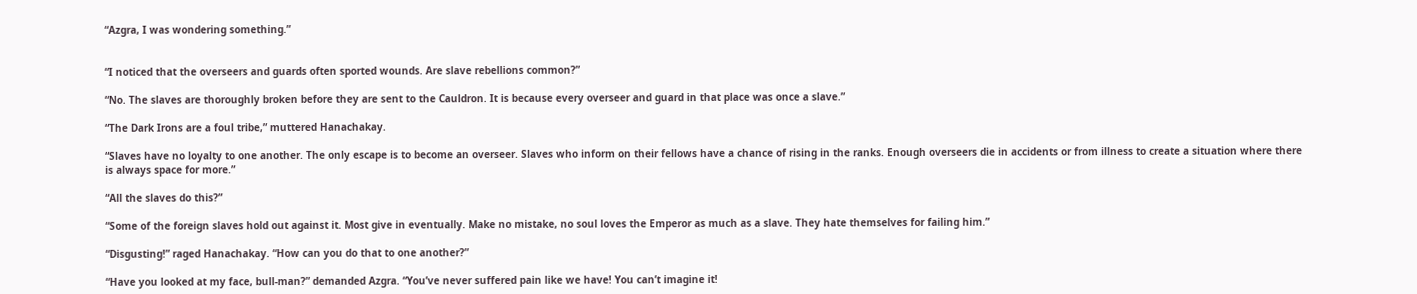“Azgra, I was wondering something.”


“I noticed that the overseers and guards often sported wounds. Are slave rebellions common?”

“No. The slaves are thoroughly broken before they are sent to the Cauldron. It is because every overseer and guard in that place was once a slave.”

“The Dark Irons are a foul tribe,” muttered Hanachakay.

“Slaves have no loyalty to one another. The only escape is to become an overseer. Slaves who inform on their fellows have a chance of rising in the ranks. Enough overseers die in accidents or from illness to create a situation where there is always space for more.”

“All the slaves do this?”

“Some of the foreign slaves hold out against it. Most give in eventually. Make no mistake, no soul loves the Emperor as much as a slave. They hate themselves for failing him.”

“Disgusting!” raged Hanachakay. “How can you do that to one another?”

“Have you looked at my face, bull-man?” demanded Azgra. “You’ve never suffered pain like we have! You can’t imagine it!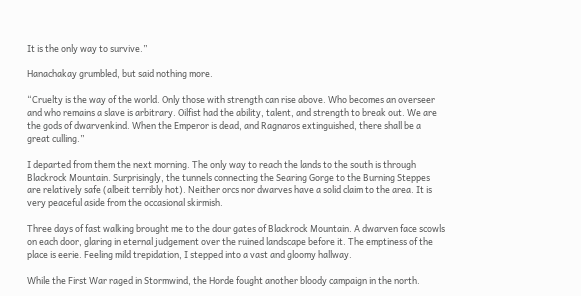It is the only way to survive.”

Hanachakay grumbled, but said nothing more.

“Cruelty is the way of the world. Only those with strength can rise above. Who becomes an overseer and who remains a slave is arbitrary. Oilfist had the ability, talent, and strength to break out. We are the gods of dwarvenkind. When the Emperor is dead, and Ragnaros extinguished, there shall be a great culling.”

I departed from them the next morning. The only way to reach the lands to the south is through Blackrock Mountain. Surprisingly, the tunnels connecting the Searing Gorge to the Burning Steppes are relatively safe (albeit terribly hot). Neither orcs nor dwarves have a solid claim to the area. It is very peaceful aside from the occasional skirmish.

Three days of fast walking brought me to the dour gates of Blackrock Mountain. A dwarven face scowls on each door, glaring in eternal judgement over the ruined landscape before it. The emptiness of the place is eerie. Feeling mild trepidation, I stepped into a vast and gloomy hallway.

While the First War raged in Stormwind, the Horde fought another bloody campaign in the north.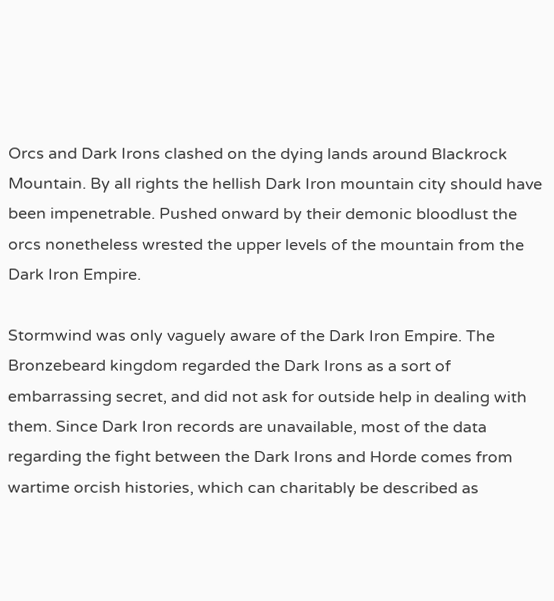Orcs and Dark Irons clashed on the dying lands around Blackrock Mountain. By all rights the hellish Dark Iron mountain city should have been impenetrable. Pushed onward by their demonic bloodlust the orcs nonetheless wrested the upper levels of the mountain from the Dark Iron Empire.

Stormwind was only vaguely aware of the Dark Iron Empire. The Bronzebeard kingdom regarded the Dark Irons as a sort of embarrassing secret, and did not ask for outside help in dealing with them. Since Dark Iron records are unavailable, most of the data regarding the fight between the Dark Irons and Horde comes from wartime orcish histories, which can charitably be described as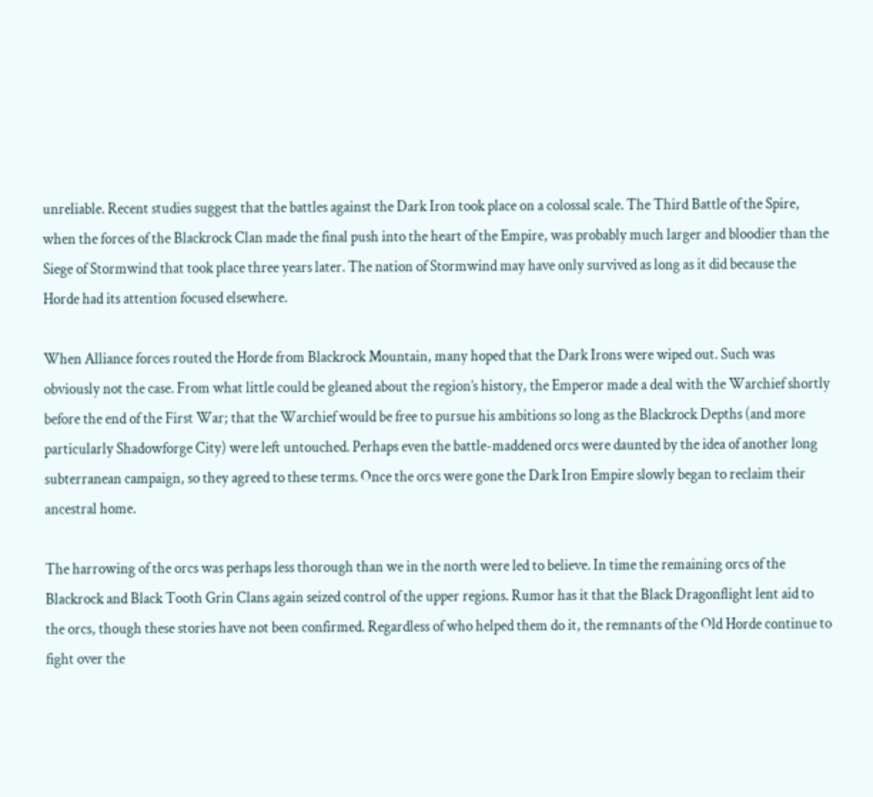unreliable. Recent studies suggest that the battles against the Dark Iron took place on a colossal scale. The Third Battle of the Spire, when the forces of the Blackrock Clan made the final push into the heart of the Empire, was probably much larger and bloodier than the Siege of Stormwind that took place three years later. The nation of Stormwind may have only survived as long as it did because the Horde had its attention focused elsewhere.

When Alliance forces routed the Horde from Blackrock Mountain, many hoped that the Dark Irons were wiped out. Such was obviously not the case. From what little could be gleaned about the region’s history, the Emperor made a deal with the Warchief shortly before the end of the First War; that the Warchief would be free to pursue his ambitions so long as the Blackrock Depths (and more particularly Shadowforge City) were left untouched. Perhaps even the battle-maddened orcs were daunted by the idea of another long subterranean campaign, so they agreed to these terms. Once the orcs were gone the Dark Iron Empire slowly began to reclaim their ancestral home.

The harrowing of the orcs was perhaps less thorough than we in the north were led to believe. In time the remaining orcs of the Blackrock and Black Tooth Grin Clans again seized control of the upper regions. Rumor has it that the Black Dragonflight lent aid to the orcs, though these stories have not been confirmed. Regardless of who helped them do it, the remnants of the Old Horde continue to fight over the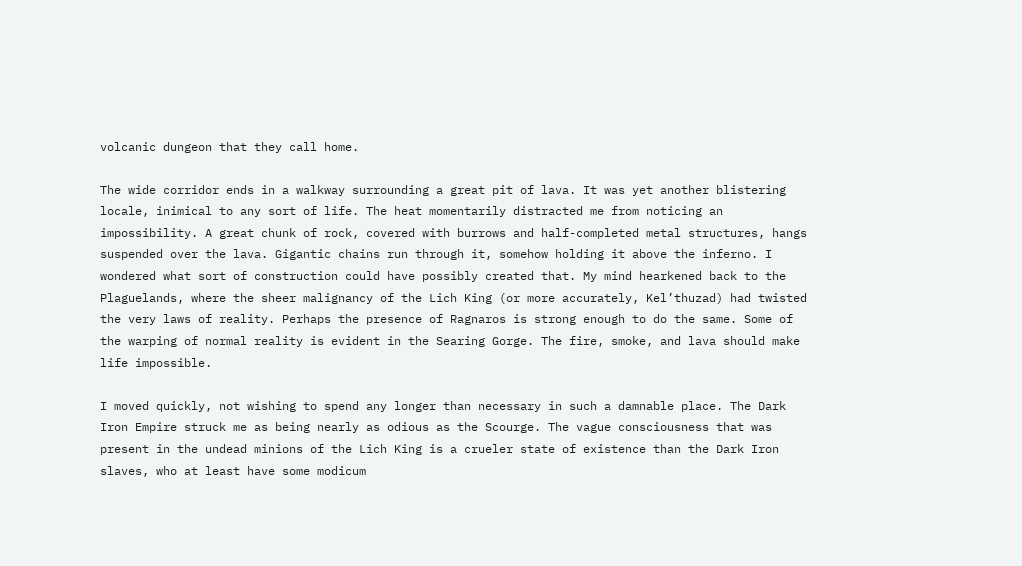volcanic dungeon that they call home.

The wide corridor ends in a walkway surrounding a great pit of lava. It was yet another blistering locale, inimical to any sort of life. The heat momentarily distracted me from noticing an impossibility. A great chunk of rock, covered with burrows and half-completed metal structures, hangs suspended over the lava. Gigantic chains run through it, somehow holding it above the inferno. I wondered what sort of construction could have possibly created that. My mind hearkened back to the Plaguelands, where the sheer malignancy of the Lich King (or more accurately, Kel’thuzad) had twisted the very laws of reality. Perhaps the presence of Ragnaros is strong enough to do the same. Some of the warping of normal reality is evident in the Searing Gorge. The fire, smoke, and lava should make life impossible.

I moved quickly, not wishing to spend any longer than necessary in such a damnable place. The Dark Iron Empire struck me as being nearly as odious as the Scourge. The vague consciousness that was present in the undead minions of the Lich King is a crueler state of existence than the Dark Iron slaves, who at least have some modicum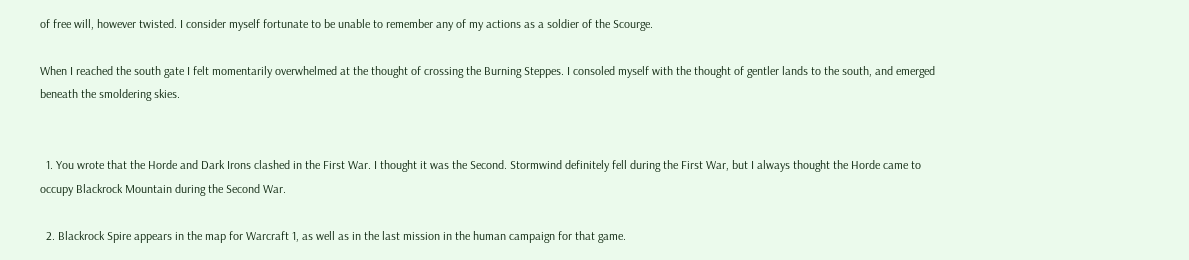of free will, however twisted. I consider myself fortunate to be unable to remember any of my actions as a soldier of the Scourge.

When I reached the south gate I felt momentarily overwhelmed at the thought of crossing the Burning Steppes. I consoled myself with the thought of gentler lands to the south, and emerged beneath the smoldering skies.


  1. You wrote that the Horde and Dark Irons clashed in the First War. I thought it was the Second. Stormwind definitely fell during the First War, but I always thought the Horde came to occupy Blackrock Mountain during the Second War.

  2. Blackrock Spire appears in the map for Warcraft 1, as well as in the last mission in the human campaign for that game.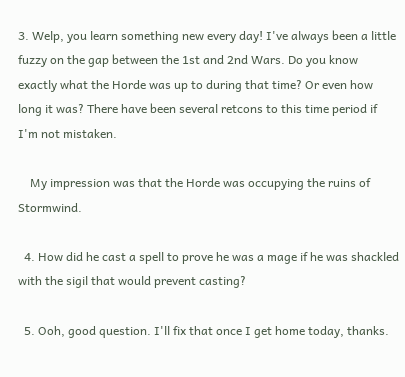3. Welp, you learn something new every day! I've always been a little fuzzy on the gap between the 1st and 2nd Wars. Do you know exactly what the Horde was up to during that time? Or even how long it was? There have been several retcons to this time period if I'm not mistaken.

    My impression was that the Horde was occupying the ruins of Stormwind.

  4. How did he cast a spell to prove he was a mage if he was shackled with the sigil that would prevent casting?

  5. Ooh, good question. I'll fix that once I get home today, thanks.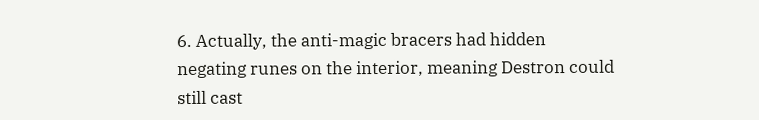6. Actually, the anti-magic bracers had hidden negating runes on the interior, meaning Destron could still cast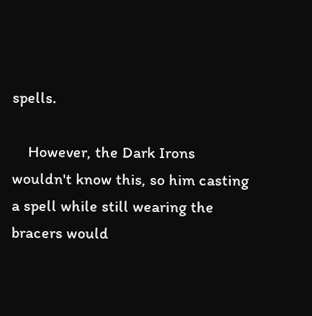spells.

    However, the Dark Irons wouldn't know this, so him casting a spell while still wearing the bracers would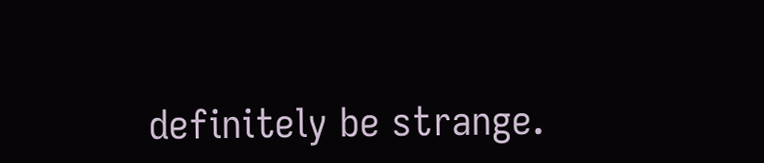definitely be strange.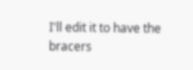I'll edit it to have the bracers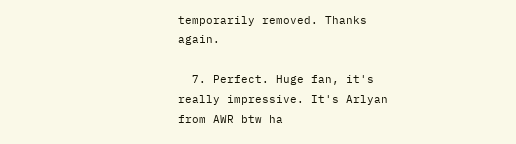temporarily removed. Thanks again.

  7. Perfect. Huge fan, it's really impressive. It's Arlyan from AWR btw ha